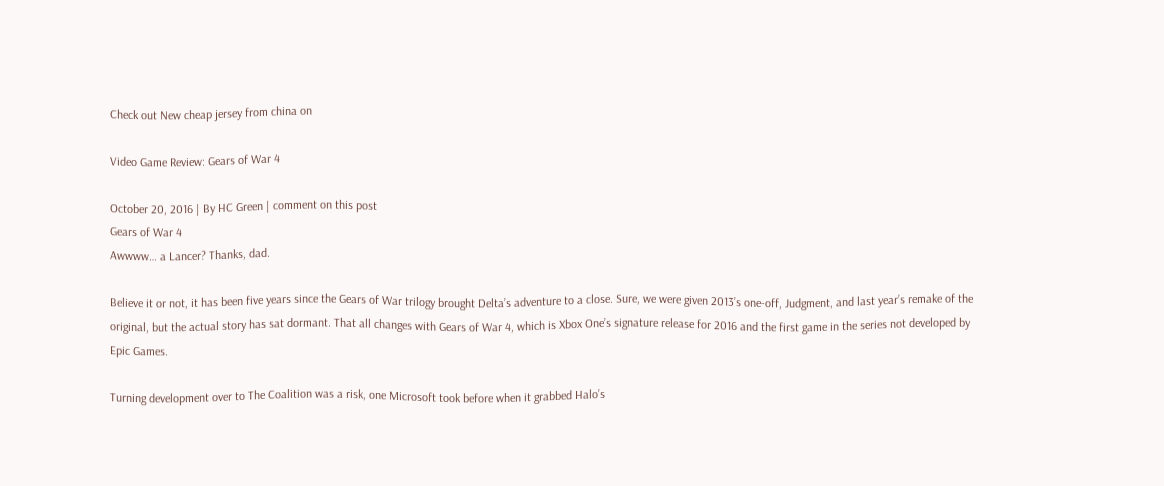Check out New cheap jersey from china on

Video Game Review: Gears of War 4

October 20, 2016 | By HC Green | comment on this post
Gears of War 4
Awwww… a Lancer? Thanks, dad.

Believe it or not, it has been five years since the Gears of War trilogy brought Delta’s adventure to a close. Sure, we were given 2013’s one-off, Judgment, and last year’s remake of the original, but the actual story has sat dormant. That all changes with Gears of War 4, which is Xbox One’s signature release for 2016 and the first game in the series not developed by Epic Games.

Turning development over to The Coalition was a risk, one Microsoft took before when it grabbed Halo’s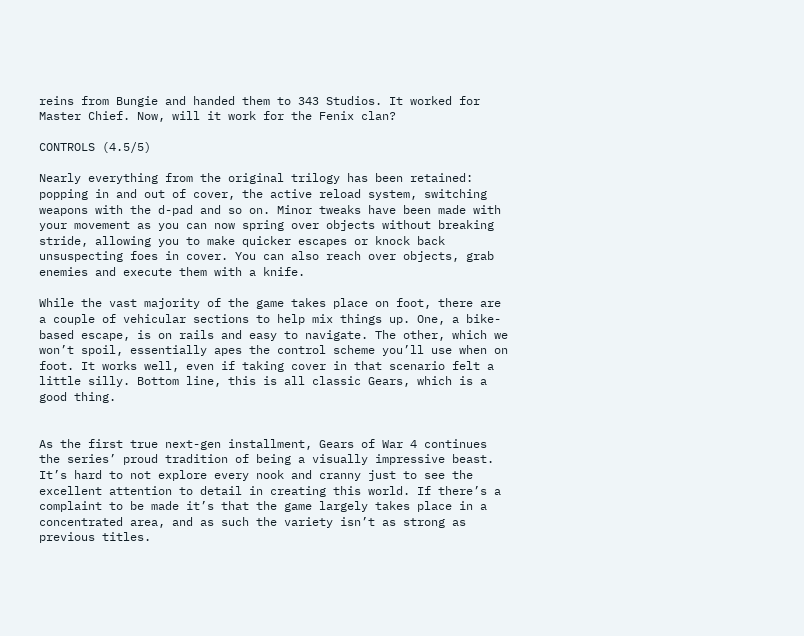reins from Bungie and handed them to 343 Studios. It worked for Master Chief. Now, will it work for the Fenix clan?

CONTROLS (4.5/5)

Nearly everything from the original trilogy has been retained: popping in and out of cover, the active reload system, switching weapons with the d-pad and so on. Minor tweaks have been made with your movement as you can now spring over objects without breaking stride, allowing you to make quicker escapes or knock back unsuspecting foes in cover. You can also reach over objects, grab enemies and execute them with a knife.

While the vast majority of the game takes place on foot, there are a couple of vehicular sections to help mix things up. One, a bike-based escape, is on rails and easy to navigate. The other, which we won’t spoil, essentially apes the control scheme you’ll use when on foot. It works well, even if taking cover in that scenario felt a little silly. Bottom line, this is all classic Gears, which is a good thing.


As the first true next-gen installment, Gears of War 4 continues the series’ proud tradition of being a visually impressive beast. It’s hard to not explore every nook and cranny just to see the excellent attention to detail in creating this world. If there’s a complaint to be made it’s that the game largely takes place in a concentrated area, and as such the variety isn’t as strong as previous titles.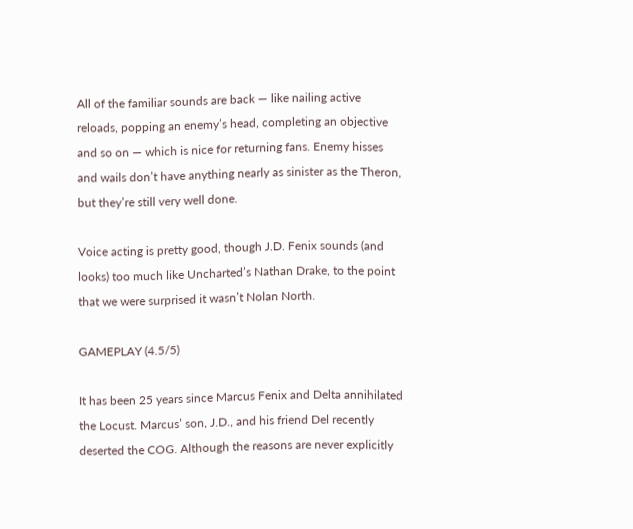All of the familiar sounds are back — like nailing active reloads, popping an enemy’s head, completing an objective and so on — which is nice for returning fans. Enemy hisses and wails don’t have anything nearly as sinister as the Theron, but they’re still very well done.

Voice acting is pretty good, though J.D. Fenix sounds (and looks) too much like Uncharted’s Nathan Drake, to the point that we were surprised it wasn’t Nolan North.

GAMEPLAY (4.5/5)

It has been 25 years since Marcus Fenix and Delta annihilated the Locust. Marcus’ son, J.D., and his friend Del recently deserted the COG. Although the reasons are never explicitly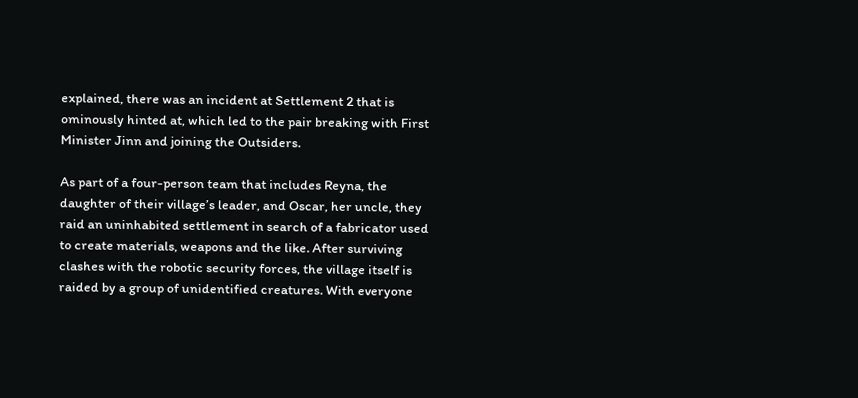explained, there was an incident at Settlement 2 that is ominously hinted at, which led to the pair breaking with First Minister Jinn and joining the Outsiders.

As part of a four-person team that includes Reyna, the daughter of their village’s leader, and Oscar, her uncle, they raid an uninhabited settlement in search of a fabricator used to create materials, weapons and the like. After surviving clashes with the robotic security forces, the village itself is raided by a group of unidentified creatures. With everyone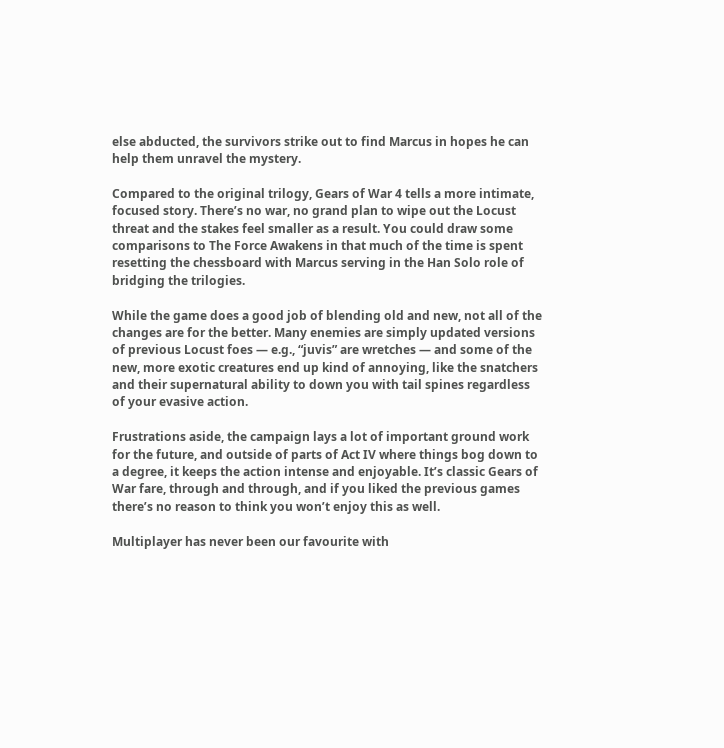else abducted, the survivors strike out to find Marcus in hopes he can help them unravel the mystery.

Compared to the original trilogy, Gears of War 4 tells a more intimate, focused story. There’s no war, no grand plan to wipe out the Locust threat and the stakes feel smaller as a result. You could draw some comparisons to The Force Awakens in that much of the time is spent resetting the chessboard with Marcus serving in the Han Solo role of bridging the trilogies.

While the game does a good job of blending old and new, not all of the changes are for the better. Many enemies are simply updated versions of previous Locust foes — e.g., “juvis” are wretches — and some of the new, more exotic creatures end up kind of annoying, like the snatchers and their supernatural ability to down you with tail spines regardless of your evasive action.

Frustrations aside, the campaign lays a lot of important ground work for the future, and outside of parts of Act IV where things bog down to a degree, it keeps the action intense and enjoyable. It’s classic Gears of War fare, through and through, and if you liked the previous games there’s no reason to think you won’t enjoy this as well.

Multiplayer has never been our favourite with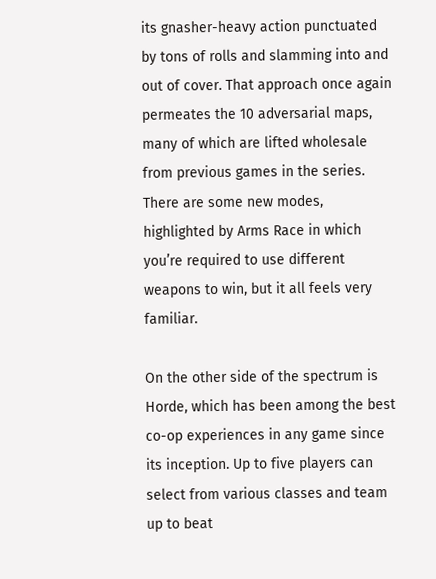its gnasher-heavy action punctuated by tons of rolls and slamming into and out of cover. That approach once again permeates the 10 adversarial maps, many of which are lifted wholesale from previous games in the series. There are some new modes, highlighted by Arms Race in which you’re required to use different weapons to win, but it all feels very familiar.

On the other side of the spectrum is Horde, which has been among the best co-op experiences in any game since its inception. Up to five players can select from various classes and team up to beat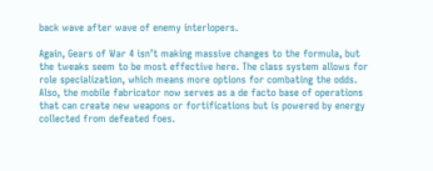back wave after wave of enemy interlopers.

Again, Gears of War 4 isn’t making massive changes to the formula, but the tweaks seem to be most effective here. The class system allows for role specialization, which means more options for combating the odds. Also, the mobile fabricator now serves as a de facto base of operations that can create new weapons or fortifications but is powered by energy collected from defeated foes.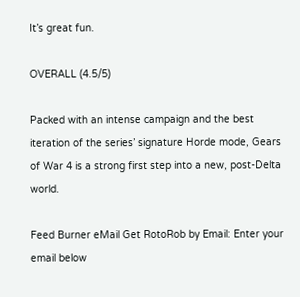It’s great fun.

OVERALL (4.5/5)

Packed with an intense campaign and the best iteration of the series’ signature Horde mode, Gears of War 4 is a strong first step into a new, post-Delta world.

Feed Burner eMail Get RotoRob by Email: Enter your email below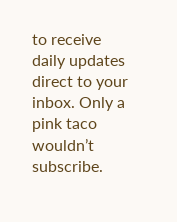to receive daily updates direct to your inbox. Only a pink taco wouldn’t subscribe.